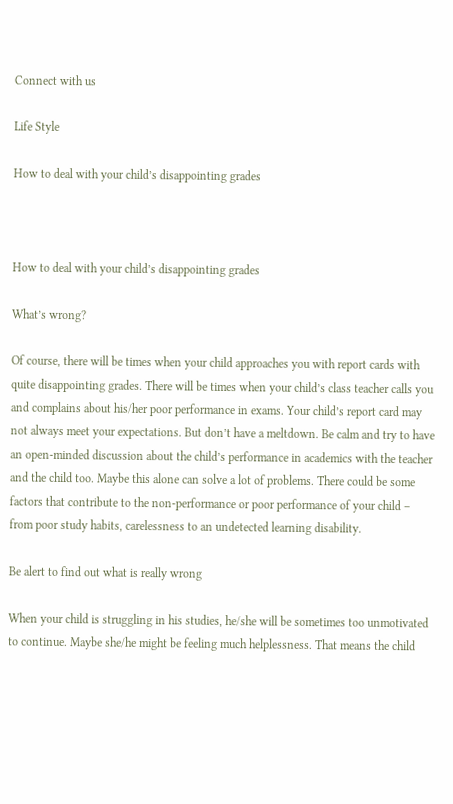Connect with us

Life Style

How to deal with your child’s disappointing grades



How to deal with your child’s disappointing grades

What’s wrong?

Of course, there will be times when your child approaches you with report cards with quite disappointing grades. There will be times when your child’s class teacher calls you and complains about his/her poor performance in exams. Your child’s report card may not always meet your expectations. But don’t have a meltdown. Be calm and try to have an open-minded discussion about the child’s performance in academics with the teacher and the child too. Maybe this alone can solve a lot of problems. There could be some factors that contribute to the non-performance or poor performance of your child – from poor study habits, carelessness to an undetected learning disability.

Be alert to find out what is really wrong

When your child is struggling in his studies, he/she will be sometimes too unmotivated to continue. Maybe she/he might be feeling much helplessness. That means the child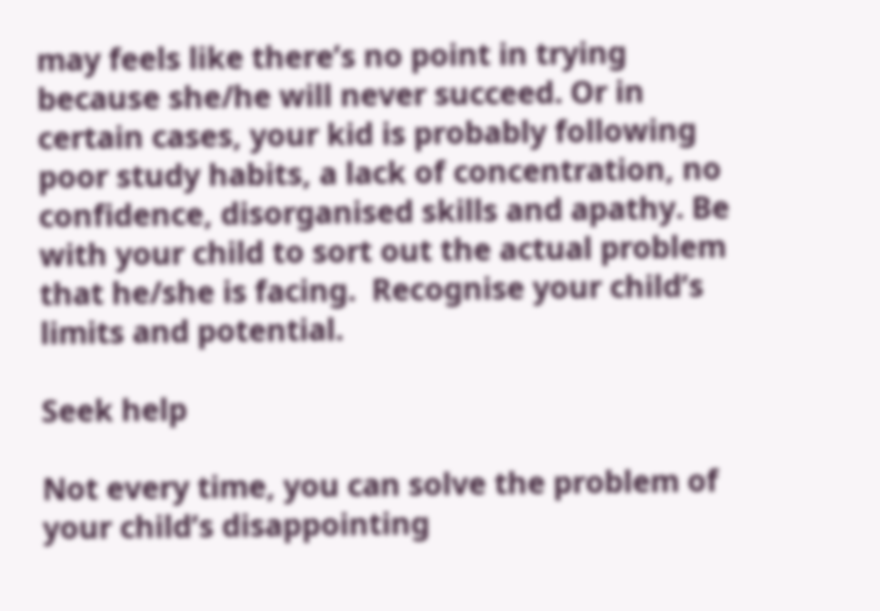may feels like there’s no point in trying because she/he will never succeed. Or in certain cases, your kid is probably following poor study habits, a lack of concentration, no confidence, disorganised skills and apathy. Be with your child to sort out the actual problem that he/she is facing.  Recognise your child’s limits and potential.

Seek help

Not every time, you can solve the problem of your child’s disappointing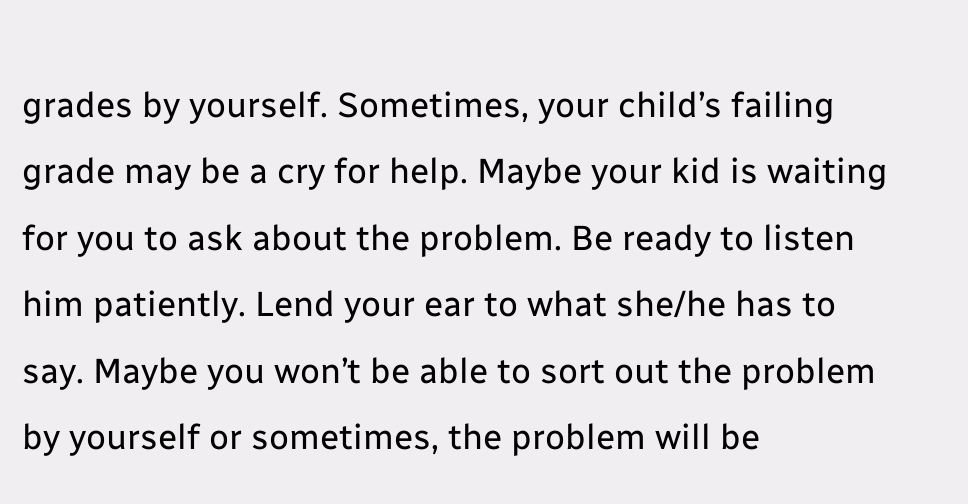grades by yourself. Sometimes, your child’s failing grade may be a cry for help. Maybe your kid is waiting for you to ask about the problem. Be ready to listen him patiently. Lend your ear to what she/he has to say. Maybe you won’t be able to sort out the problem by yourself or sometimes, the problem will be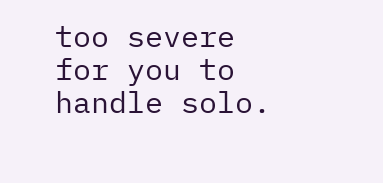too severe for you to handle solo.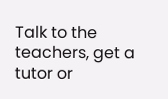Talk to the teachers, get a tutor or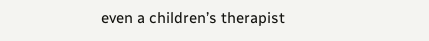even a children’s therapist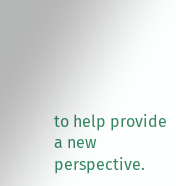to help provide a new perspective.